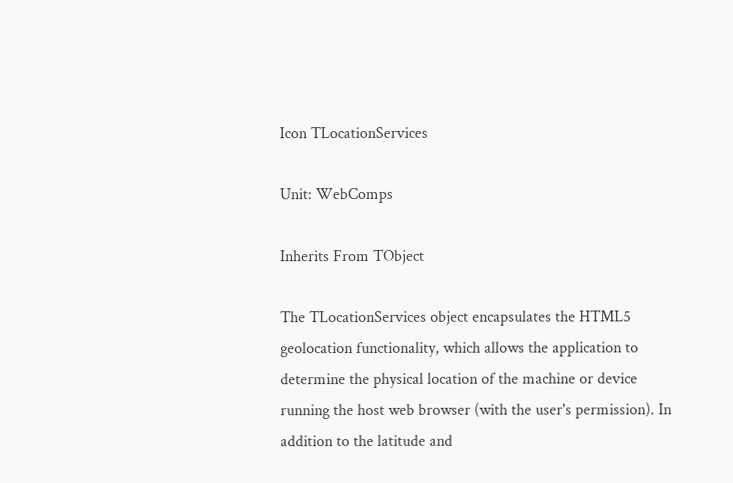Icon TLocationServices

Unit: WebComps

Inherits From TObject

The TLocationServices object encapsulates the HTML5 geolocation functionality, which allows the application to determine the physical location of the machine or device running the host web browser (with the user's permission). In addition to the latitude and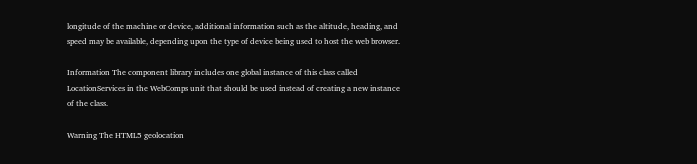longitude of the machine or device, additional information such as the altitude, heading, and speed may be available, depending upon the type of device being used to host the web browser.

Information The component library includes one global instance of this class called LocationServices in the WebComps unit that should be used instead of creating a new instance of the class.

Warning The HTML5 geolocation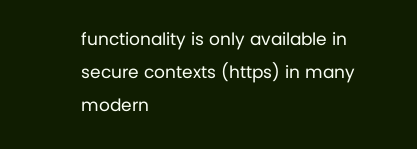functionality is only available in secure contexts (https) in many modern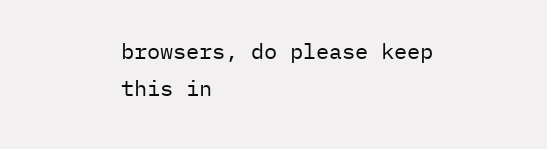browsers, do please keep this in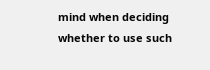mind when deciding whether to use such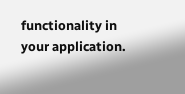functionality in your application.